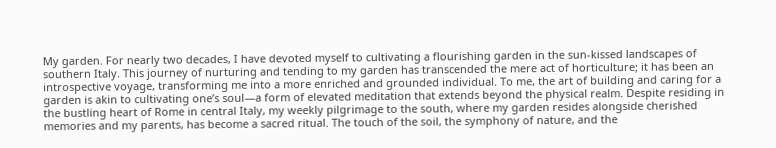My garden. For nearly two decades, I have devoted myself to cultivating a flourishing garden in the sun-kissed landscapes of southern Italy. This journey of nurturing and tending to my garden has transcended the mere act of horticulture; it has been an introspective voyage, transforming me into a more enriched and grounded individual. To me, the art of building and caring for a garden is akin to cultivating one’s soul—a form of elevated meditation that extends beyond the physical realm. Despite residing in the bustling heart of Rome in central Italy, my weekly pilgrimage to the south, where my garden resides alongside cherished memories and my parents, has become a sacred ritual. The touch of the soil, the symphony of nature, and the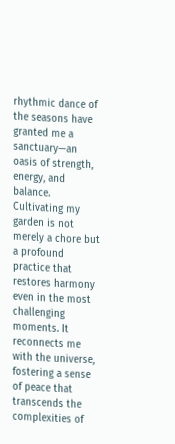rhythmic dance of the seasons have granted me a sanctuary—an oasis of strength, energy, and balance. Cultivating my garden is not merely a chore but a profound practice that restores harmony even in the most challenging moments. It reconnects me with the universe, fostering a sense of peace that transcends the complexities of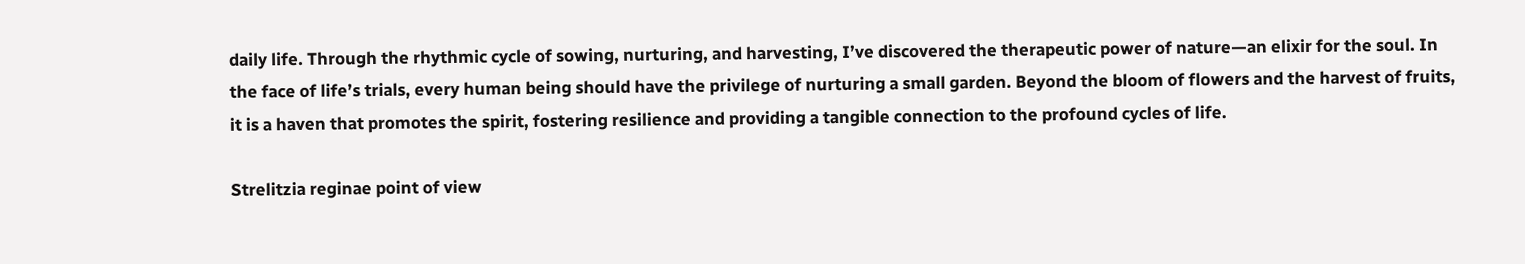daily life. Through the rhythmic cycle of sowing, nurturing, and harvesting, I’ve discovered the therapeutic power of nature—an elixir for the soul. In the face of life’s trials, every human being should have the privilege of nurturing a small garden. Beyond the bloom of flowers and the harvest of fruits, it is a haven that promotes the spirit, fostering resilience and providing a tangible connection to the profound cycles of life.

Strelitzia reginae point of view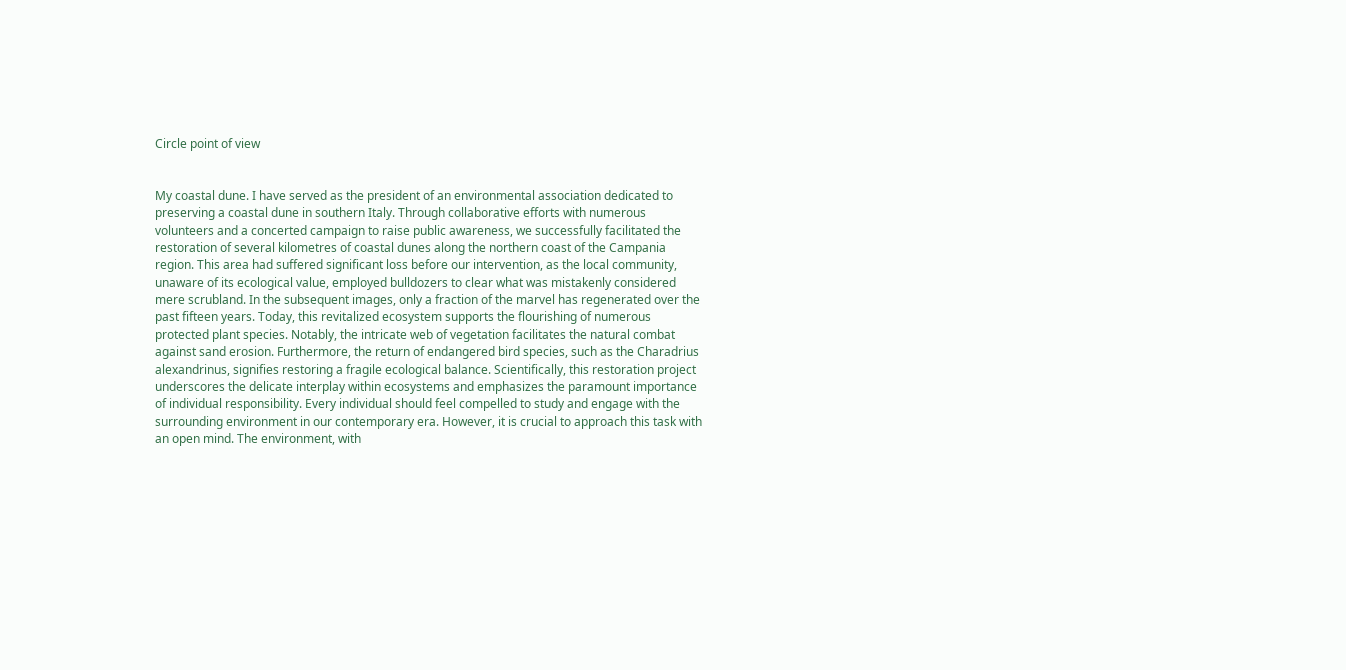Circle point of view


My coastal dune. I have served as the president of an environmental association dedicated to preserving a coastal dune in southern Italy. Through collaborative efforts with numerous volunteers and a concerted campaign to raise public awareness, we successfully facilitated the restoration of several kilometres of coastal dunes along the northern coast of the Campania region. This area had suffered significant loss before our intervention, as the local community, unaware of its ecological value, employed bulldozers to clear what was mistakenly considered mere scrubland. In the subsequent images, only a fraction of the marvel has regenerated over the past fifteen years. Today, this revitalized ecosystem supports the flourishing of numerous protected plant species. Notably, the intricate web of vegetation facilitates the natural combat against sand erosion. Furthermore, the return of endangered bird species, such as the Charadrius alexandrinus, signifies restoring a fragile ecological balance. Scientifically, this restoration project underscores the delicate interplay within ecosystems and emphasizes the paramount importance of individual responsibility. Every individual should feel compelled to study and engage with the surrounding environment in our contemporary era. However, it is crucial to approach this task with an open mind. The environment, with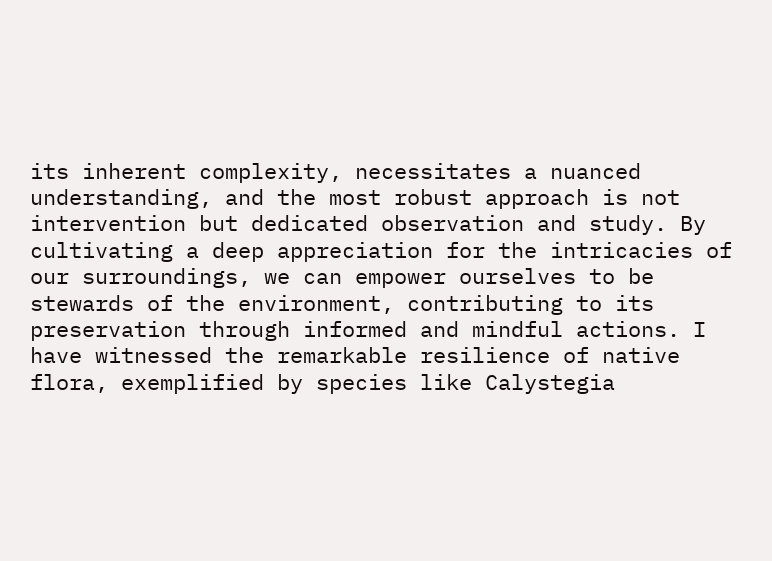its inherent complexity, necessitates a nuanced understanding, and the most robust approach is not intervention but dedicated observation and study. By cultivating a deep appreciation for the intricacies of our surroundings, we can empower ourselves to be stewards of the environment, contributing to its preservation through informed and mindful actions. I have witnessed the remarkable resilience of native flora, exemplified by species like Calystegia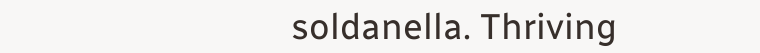soldanella. Thriving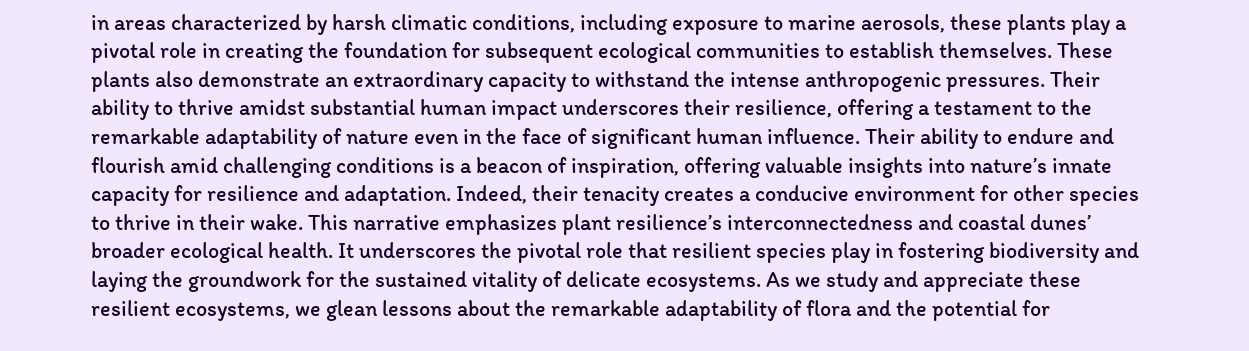in areas characterized by harsh climatic conditions, including exposure to marine aerosols, these plants play a pivotal role in creating the foundation for subsequent ecological communities to establish themselves. These plants also demonstrate an extraordinary capacity to withstand the intense anthropogenic pressures. Their ability to thrive amidst substantial human impact underscores their resilience, offering a testament to the remarkable adaptability of nature even in the face of significant human influence. Their ability to endure and flourish amid challenging conditions is a beacon of inspiration, offering valuable insights into nature’s innate capacity for resilience and adaptation. Indeed, their tenacity creates a conducive environment for other species to thrive in their wake. This narrative emphasizes plant resilience’s interconnectedness and coastal dunes’ broader ecological health. It underscores the pivotal role that resilient species play in fostering biodiversity and laying the groundwork for the sustained vitality of delicate ecosystems. As we study and appreciate these resilient ecosystems, we glean lessons about the remarkable adaptability of flora and the potential for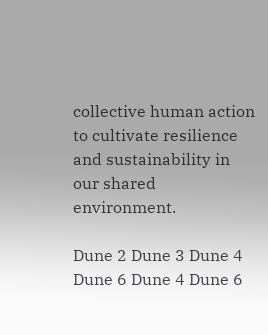collective human action to cultivate resilience and sustainability in our shared environment.

Dune 2 Dune 3 Dune 4 Dune 6 Dune 4 Dune 6